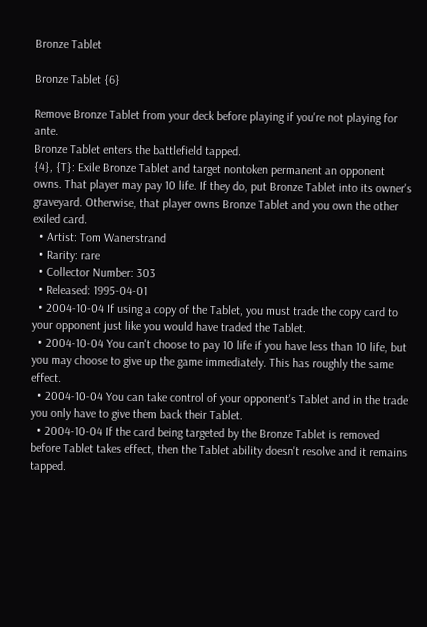Bronze Tablet

Bronze Tablet {6}

Remove Bronze Tablet from your deck before playing if you're not playing for ante.
Bronze Tablet enters the battlefield tapped.
{4}, {T}: Exile Bronze Tablet and target nontoken permanent an opponent owns. That player may pay 10 life. If they do, put Bronze Tablet into its owner's graveyard. Otherwise, that player owns Bronze Tablet and you own the other exiled card.
  • Artist: Tom Wanerstrand
  • Rarity: rare
  • Collector Number: 303
  • Released: 1995-04-01
  • 2004-10-04 If using a copy of the Tablet, you must trade the copy card to your opponent just like you would have traded the Tablet.
  • 2004-10-04 You can't choose to pay 10 life if you have less than 10 life, but you may choose to give up the game immediately. This has roughly the same effect.
  • 2004-10-04 You can take control of your opponent's Tablet and in the trade you only have to give them back their Tablet.
  • 2004-10-04 If the card being targeted by the Bronze Tablet is removed before Tablet takes effect, then the Tablet ability doesn't resolve and it remains tapped.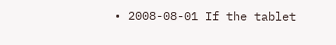• 2008-08-01 If the tablet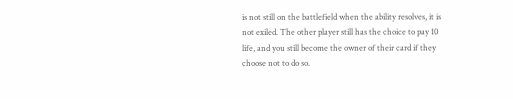is not still on the battlefield when the ability resolves, it is not exiled. The other player still has the choice to pay 10 life, and you still become the owner of their card if they choose not to do so.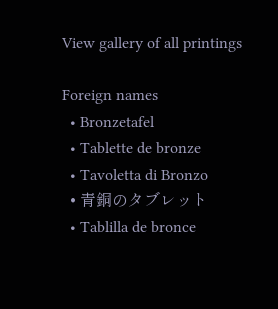View gallery of all printings

Foreign names
  • Bronzetafel
  • Tablette de bronze
  • Tavoletta di Bronzo
  • 青銅のタブレット
  • Tablilla de bronce